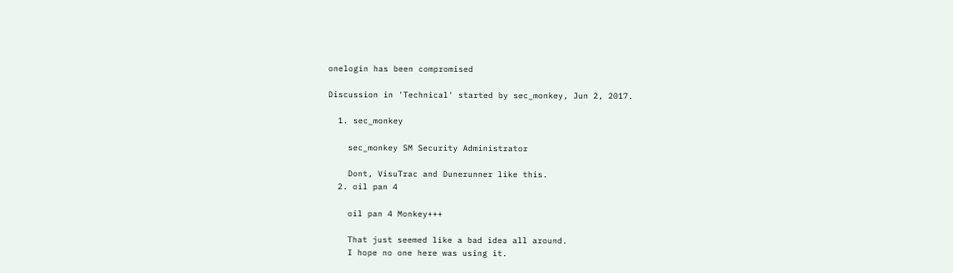onelogin has been compromised

Discussion in 'Technical' started by sec_monkey, Jun 2, 2017.

  1. sec_monkey

    sec_monkey SM Security Administrator

    Dont, VisuTrac and Dunerunner like this.
  2. oil pan 4

    oil pan 4 Monkey+++

    That just seemed like a bad idea all around.
    I hope no one here was using it.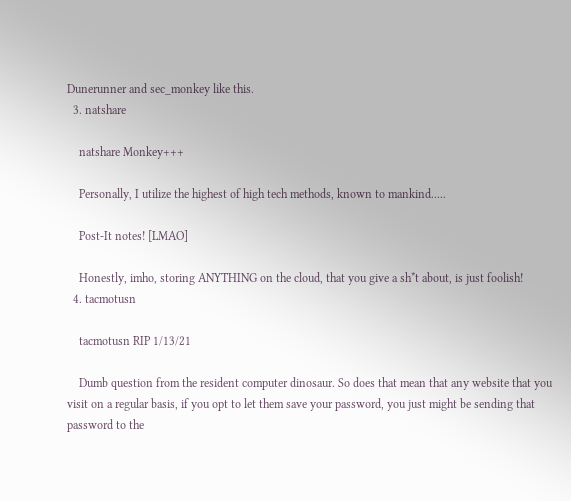Dunerunner and sec_monkey like this.
  3. natshare

    natshare Monkey+++

    Personally, I utilize the highest of high tech methods, known to mankind.....

    Post-It notes! [LMAO]

    Honestly, imho, storing ANYTHING on the cloud, that you give a sh*t about, is just foolish!
  4. tacmotusn

    tacmotusn RIP 1/13/21

    Dumb question from the resident computer dinosaur. So does that mean that any website that you visit on a regular basis, if you opt to let them save your password, you just might be sending that password to the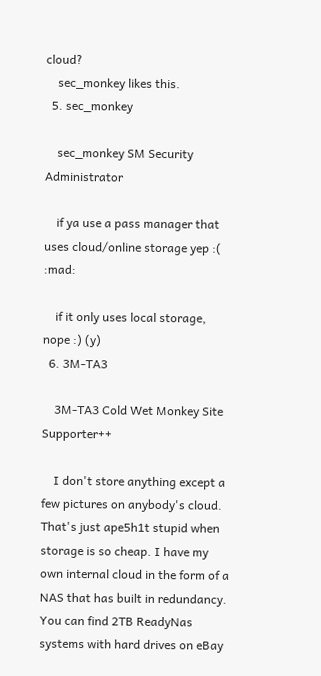cloud?
    sec_monkey likes this.
  5. sec_monkey

    sec_monkey SM Security Administrator

    if ya use a pass manager that uses cloud/online storage yep :( :mad:

    if it only uses local storage, nope :) (y)
  6. 3M-TA3

    3M-TA3 Cold Wet Monkey Site Supporter++

    I don't store anything except a few pictures on anybody's cloud. That's just ape5h1t stupid when storage is so cheap. I have my own internal cloud in the form of a NAS that has built in redundancy. You can find 2TB ReadyNas systems with hard drives on eBay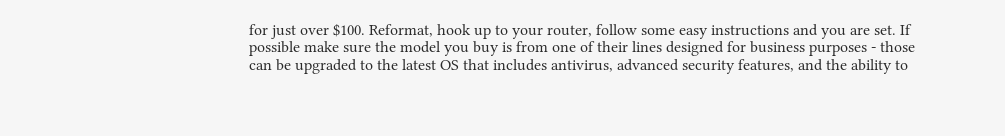for just over $100. Reformat, hook up to your router, follow some easy instructions and you are set. If possible make sure the model you buy is from one of their lines designed for business purposes - those can be upgraded to the latest OS that includes antivirus, advanced security features, and the ability to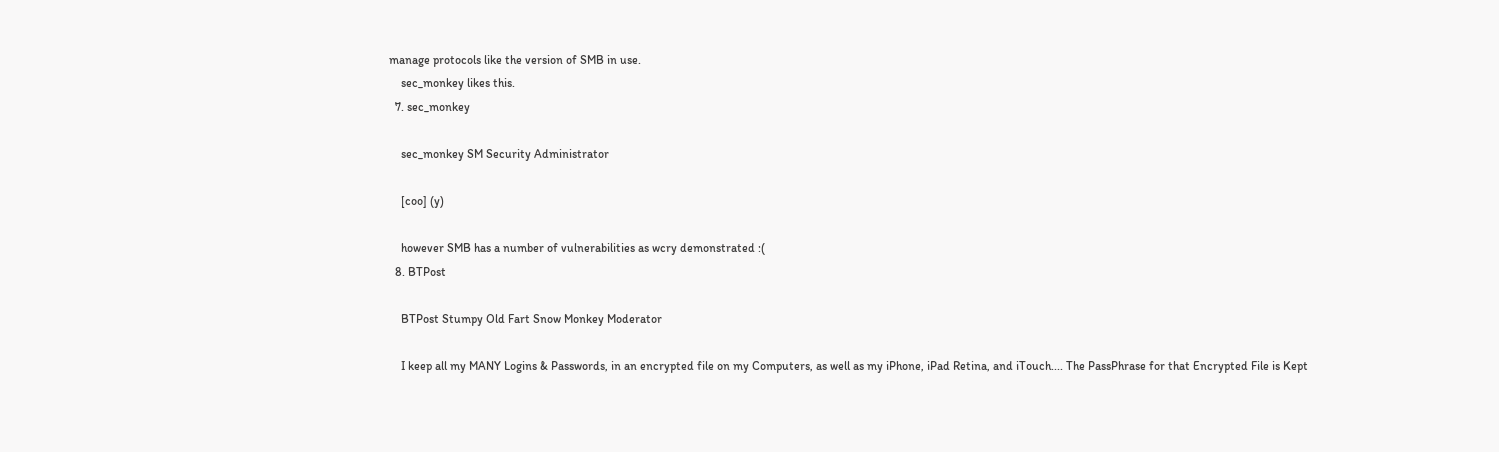manage protocols like the version of SMB in use.
    sec_monkey likes this.
  7. sec_monkey

    sec_monkey SM Security Administrator

    [coo] (y)

    however SMB has a number of vulnerabilities as wcry demonstrated :(
  8. BTPost

    BTPost Stumpy Old Fart Snow Monkey Moderator

    I keep all my MANY Logins & Passwords, in an encrypted file on my Computers, as well as my iPhone, iPad Retina, and iTouch.... The PassPhrase for that Encrypted File is Kept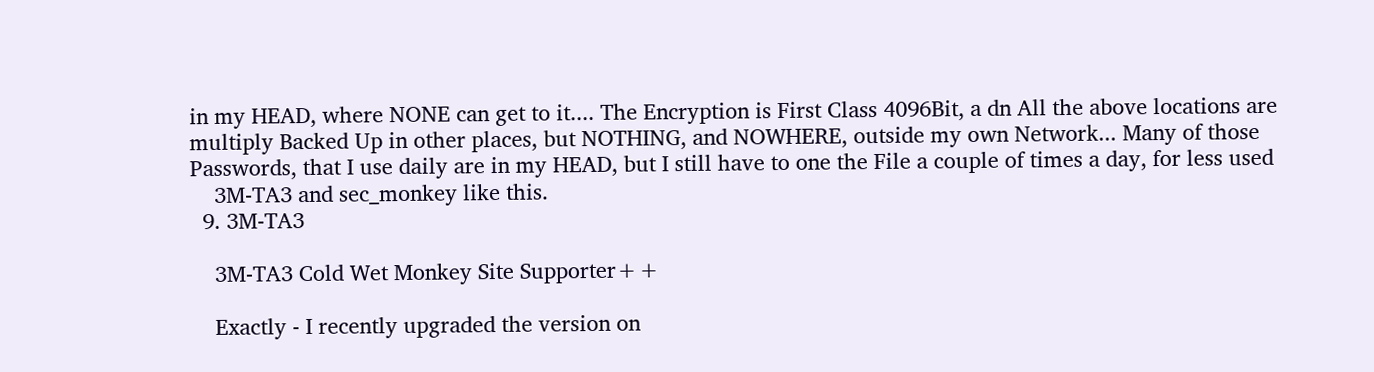in my HEAD, where NONE can get to it.... The Encryption is First Class 4096Bit, a dn All the above locations are multiply Backed Up in other places, but NOTHING, and NOWHERE, outside my own Network... Many of those Passwords, that I use daily are in my HEAD, but I still have to one the File a couple of times a day, for less used
    3M-TA3 and sec_monkey like this.
  9. 3M-TA3

    3M-TA3 Cold Wet Monkey Site Supporter++

    Exactly - I recently upgraded the version on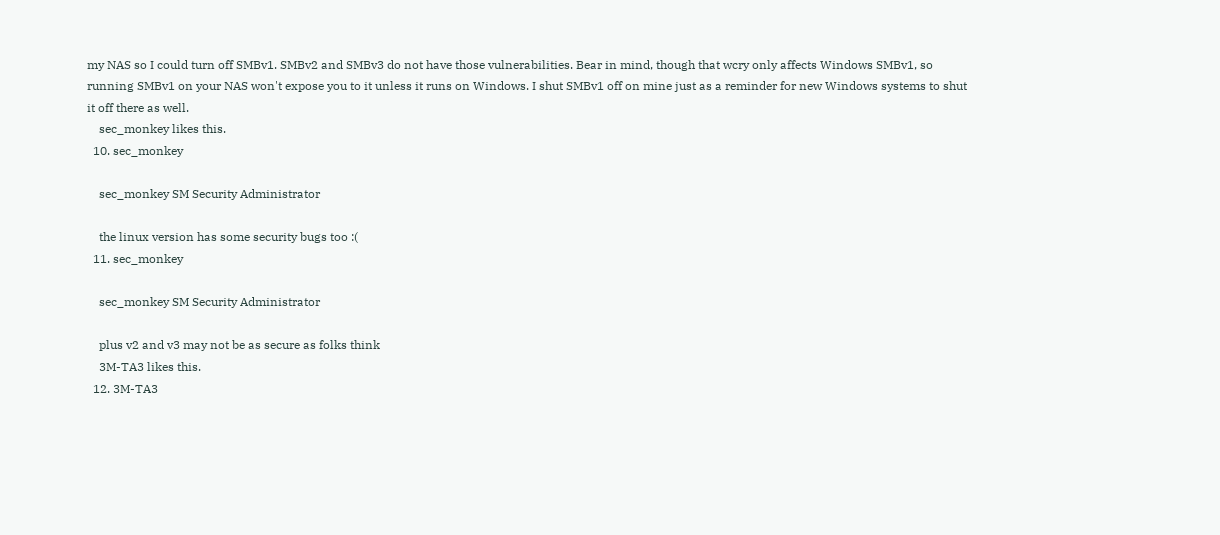my NAS so I could turn off SMBv1. SMBv2 and SMBv3 do not have those vulnerabilities. Bear in mind, though that wcry only affects Windows SMBv1, so running SMBv1 on your NAS won't expose you to it unless it runs on Windows. I shut SMBv1 off on mine just as a reminder for new Windows systems to shut it off there as well.
    sec_monkey likes this.
  10. sec_monkey

    sec_monkey SM Security Administrator

    the linux version has some security bugs too :(
  11. sec_monkey

    sec_monkey SM Security Administrator

    plus v2 and v3 may not be as secure as folks think
    3M-TA3 likes this.
  12. 3M-TA3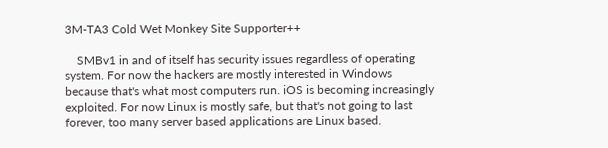3M-TA3 Cold Wet Monkey Site Supporter++

    SMBv1 in and of itself has security issues regardless of operating system. For now the hackers are mostly interested in Windows because that's what most computers run. iOS is becoming increasingly exploited. For now Linux is mostly safe, but that's not going to last forever, too many server based applications are Linux based.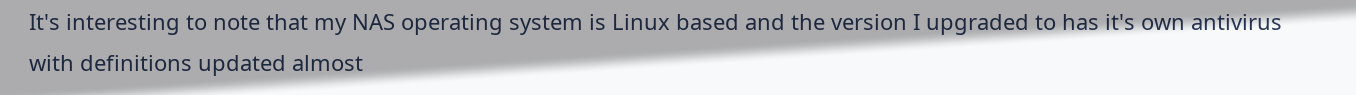It's interesting to note that my NAS operating system is Linux based and the version I upgraded to has it's own antivirus with definitions updated almost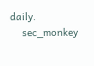daily.
    sec_monkey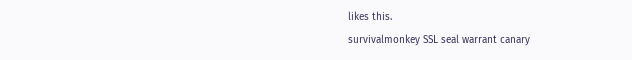likes this.
survivalmonkey SSL seal warrant canary